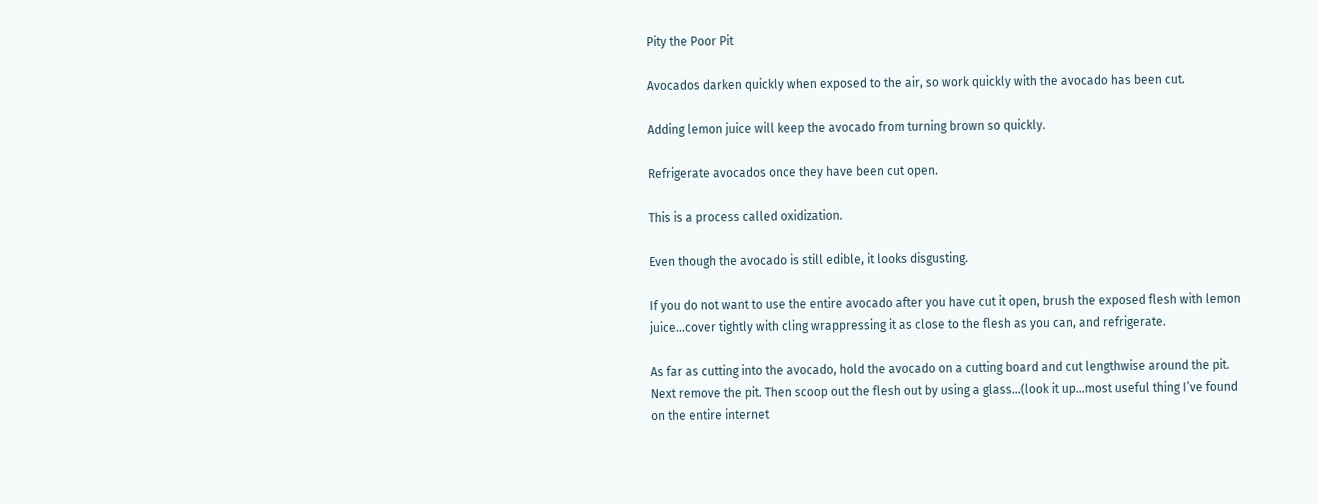Pity the Poor Pit

Avocados darken quickly when exposed to the air, so work quickly with the avocado has been cut.

Adding lemon juice will keep the avocado from turning brown so quickly.

Refrigerate avocados once they have been cut open.

This is a process called oxidization.

Even though the avocado is still edible, it looks disgusting.

If you do not want to use the entire avocado after you have cut it open, brush the exposed flesh with lemon juice…cover tightly with cling wrappressing it as close to the flesh as you can, and refrigerate.

As far as cutting into the avocado, hold the avocado on a cutting board and cut lengthwise around the pit. Next remove the pit. Then scoop out the flesh out by using a glass…(look it up…most useful thing I’ve found on the entire internet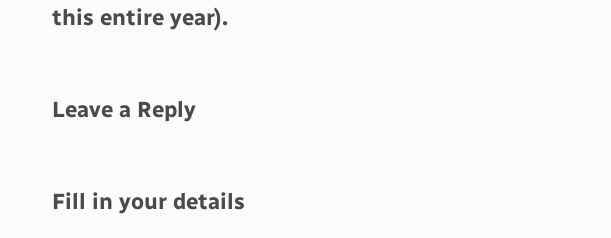this entire year).

Leave a Reply

Fill in your details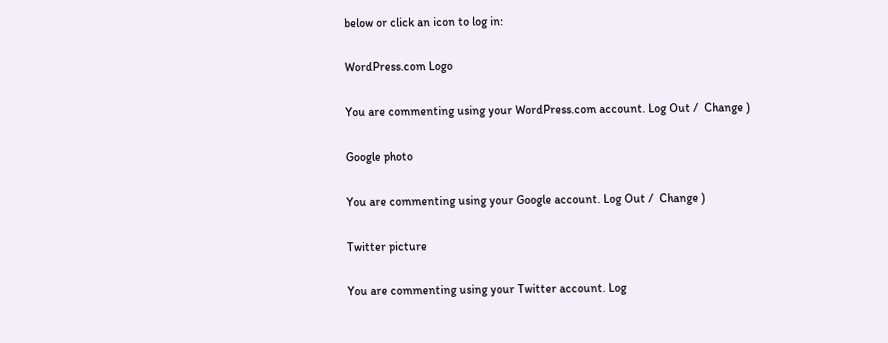below or click an icon to log in:

WordPress.com Logo

You are commenting using your WordPress.com account. Log Out /  Change )

Google photo

You are commenting using your Google account. Log Out /  Change )

Twitter picture

You are commenting using your Twitter account. Log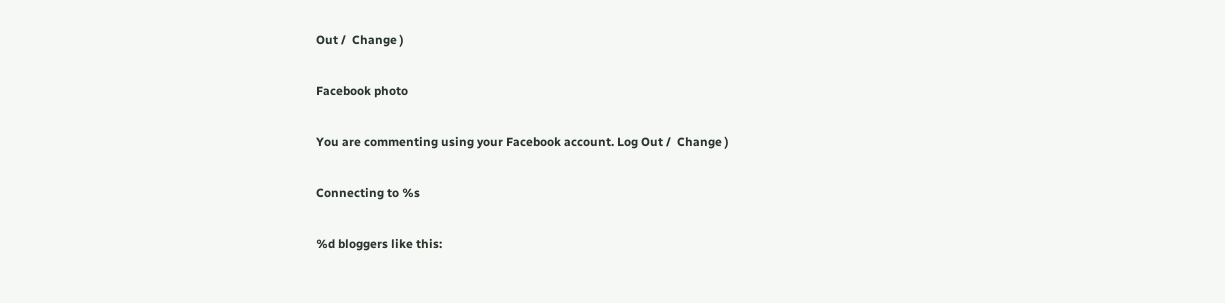Out /  Change )

Facebook photo

You are commenting using your Facebook account. Log Out /  Change )

Connecting to %s

%d bloggers like this: